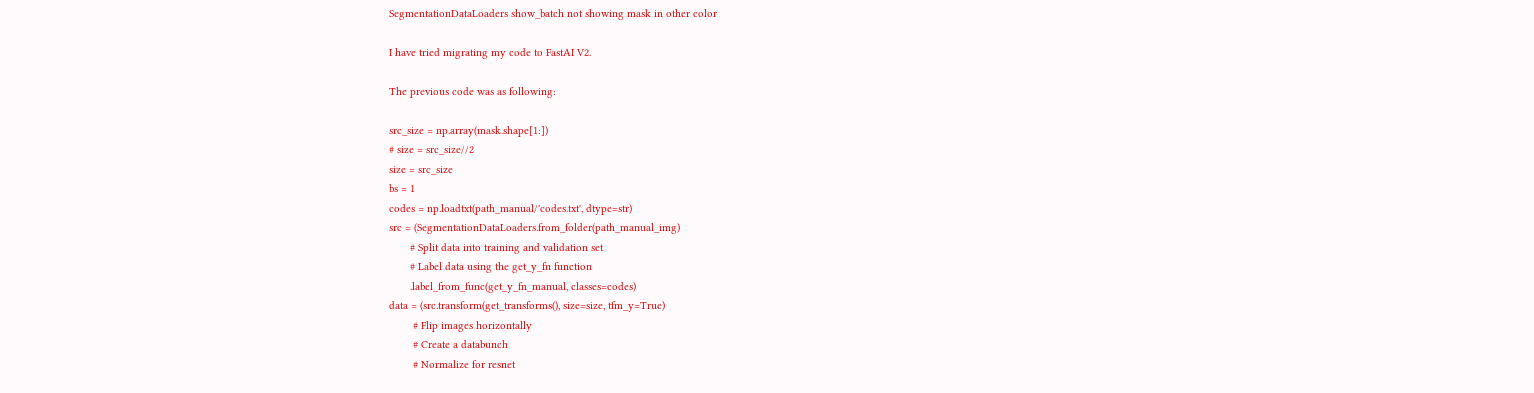SegmentationDataLoaders show_batch not showing mask in other color

I have tried migrating my code to FastAI V2.

The previous code was as following:

src_size = np.array(mask.shape[1:])
# size = src_size//2
size = src_size
bs = 1
codes = np.loadtxt(path_manual/'codes.txt', dtype=str)
src = (SegmentationDataLoaders.from_folder(path_manual_img)
       # Split data into training and validation set
       # Label data using the get_y_fn function
       .label_from_func(get_y_fn_manual, classes=codes)
data = (src.transform(get_transforms(), size=size, tfm_y=True)
        # Flip images horizontally
        # Create a databunch
        # Normalize for resnet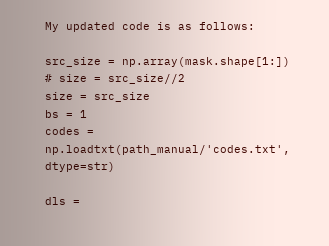My updated code is as follows:

src_size = np.array(mask.shape[1:])
# size = src_size//2
size = src_size
bs = 1
codes = np.loadtxt(path_manual/'codes.txt', dtype=str)

dls =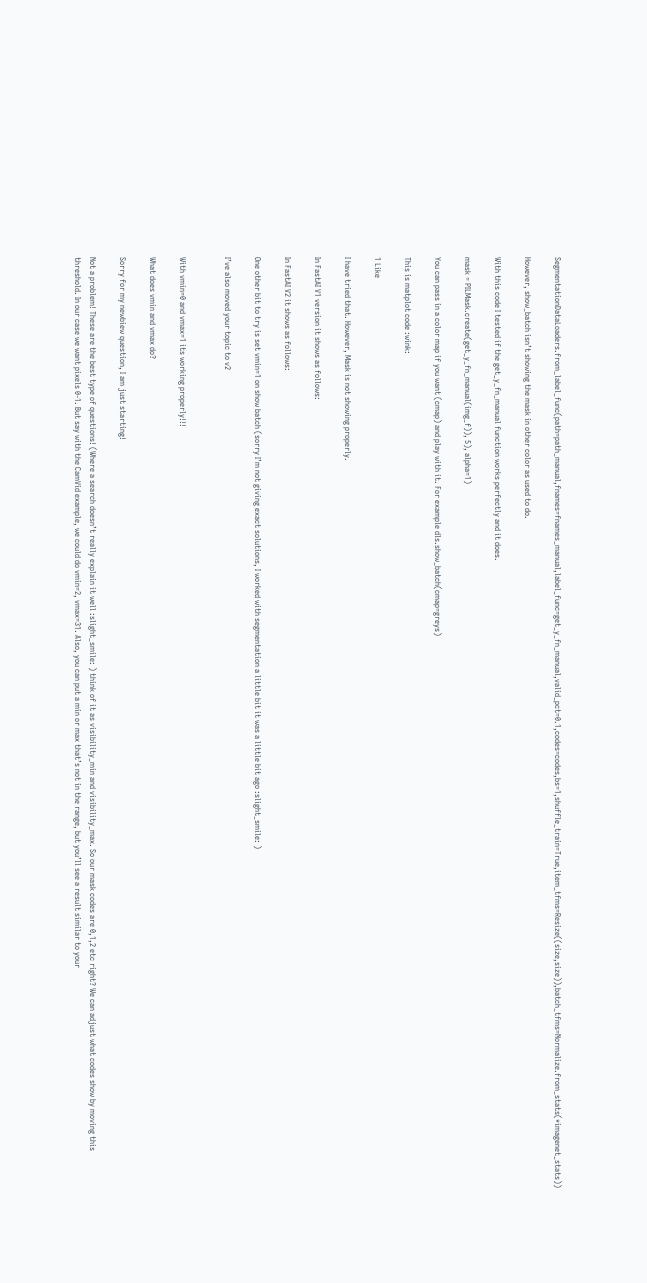SegmentationDataLoaders.from_label_func(path=path_manual,fnames=fnames_manual,label_func=get_y_fn_manual,valid_pct=0.1,codes=codes,bs=1,shuffle_train=True,item_tfms=Resize((size,size)),batch_tfms=Normalize.from_stats(*imagenet_stats))

However, show_batch isn’t showing the mask in other color as used to do.

With this code I tested if the get_y_fn_manual function works perfectly and it does.

mask = PILMask.create(get_y_fn_manual(img_f)), 5), alpha=1)

You can pass in a color map if you want (cmap) and play with it. For example dls.show_batch(cmap=greys)

This is matplot code :wink:

1 Like

I have tried that. However, Mask is not showing properly.

In FastAI V1 version it shows as follows:

In FastAI V2 it shows as follows:

One other bit to try is set vmin=1 on show batch (sorry I’m not giving exact solutions, I worked with segmentation a little bit it was a little bit ago :slight_smile: )

I’ve also moved your topic to v2


With vmin=0 and vmax=1 its working properly!!!

What does vmin and vmax do?

Sorry for my newbiew question, I am just starting!

Not a problem! These are the best type of questions! (Where a search doesn’t really explain it well :slight_smile: ) think of it as visibility_min and visibility_max. So our mask codes are 0,1,2 etc right? We can adjust what codes show by moving this threshold. In our case we want pixels 0-1. But say with the CamVid example, we could do vmin=2, vmax=31. Also, you can put a min or max that’s not in the range, but you’ll see a result similar to your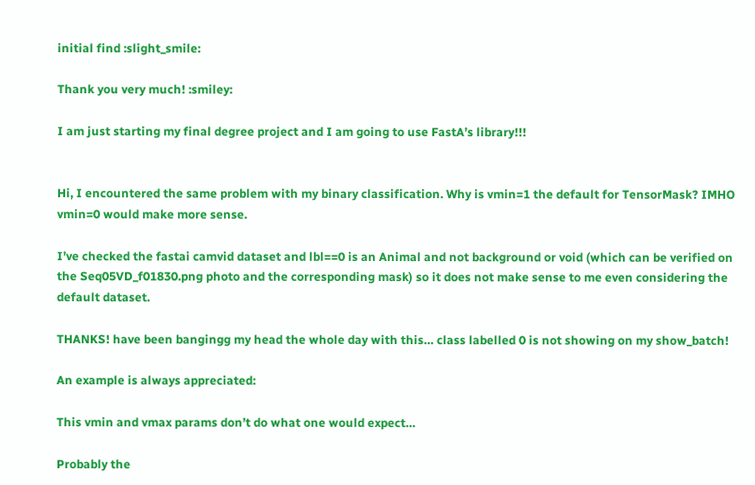initial find :slight_smile:

Thank you very much! :smiley:

I am just starting my final degree project and I am going to use FastA’s library!!!


Hi, I encountered the same problem with my binary classification. Why is vmin=1 the default for TensorMask? IMHO vmin=0 would make more sense.

I’ve checked the fastai camvid dataset and lbl==0 is an Animal and not background or void (which can be verified on the Seq05VD_f01830.png photo and the corresponding mask) so it does not make sense to me even considering the default dataset.

THANKS! have been bangingg my head the whole day with this… class labelled 0 is not showing on my show_batch!

An example is always appreciated:

This vmin and vmax params don’t do what one would expect…

Probably the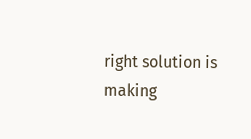right solution is making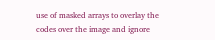use of masked arrays to overlay the codes over the image and ignore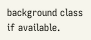background class if available.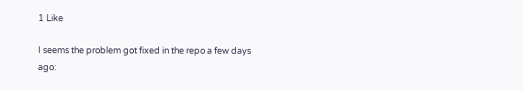1 Like

I seems the problem got fixed in the repo a few days ago: